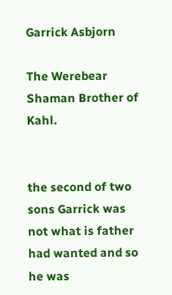Garrick Asbjorn

The Werebear Shaman Brother of Kahl.


the second of two sons Garrick was not what is father had wanted and so he was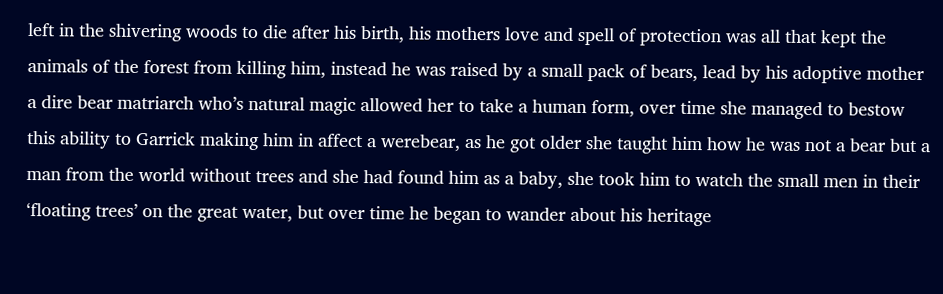left in the shivering woods to die after his birth, his mothers love and spell of protection was all that kept the animals of the forest from killing him, instead he was raised by a small pack of bears, lead by his adoptive mother a dire bear matriarch who’s natural magic allowed her to take a human form, over time she managed to bestow this ability to Garrick making him in affect a werebear, as he got older she taught him how he was not a bear but a man from the world without trees and she had found him as a baby, she took him to watch the small men in their ‘floating trees’ on the great water, but over time he began to wander about his heritage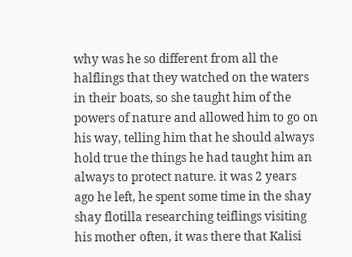why was he so different from all the halflings that they watched on the waters in their boats, so she taught him of the powers of nature and allowed him to go on his way, telling him that he should always hold true the things he had taught him an always to protect nature. it was 2 years ago he left, he spent some time in the shay shay flotilla researching teiflings visiting his mother often, it was there that Kalisi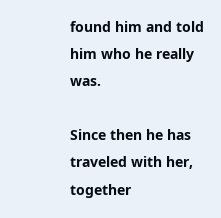found him and told him who he really was.

Since then he has traveled with her, together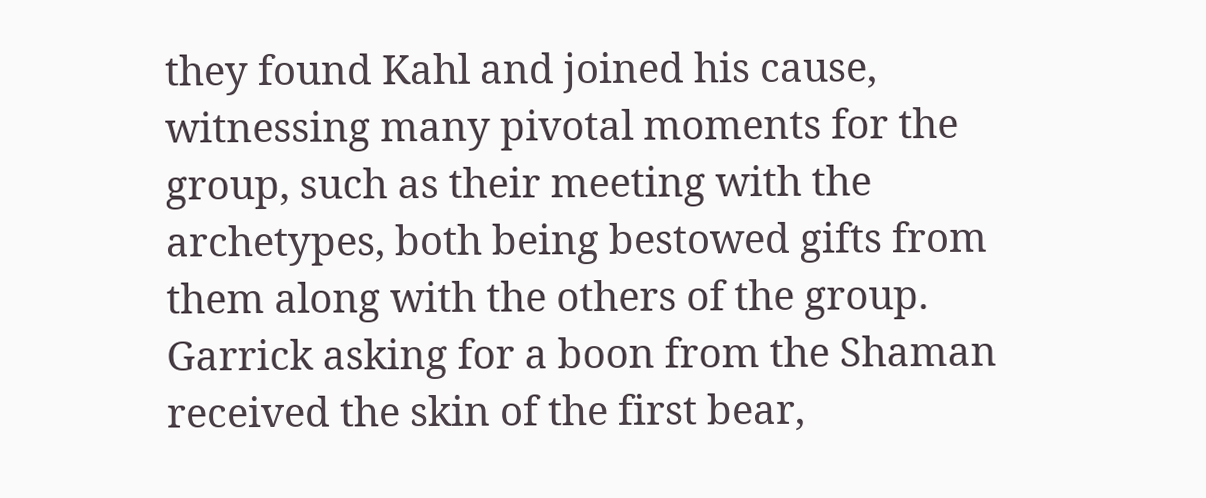they found Kahl and joined his cause, witnessing many pivotal moments for the group, such as their meeting with the archetypes, both being bestowed gifts from them along with the others of the group. Garrick asking for a boon from the Shaman received the skin of the first bear,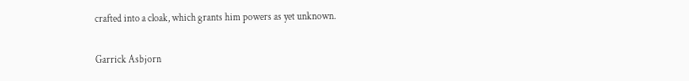crafted into a cloak, which grants him powers as yet unknown.

Garrick Asbjorn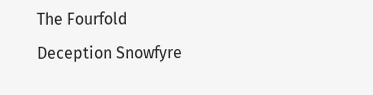The Fourfold Deception Snowfyre